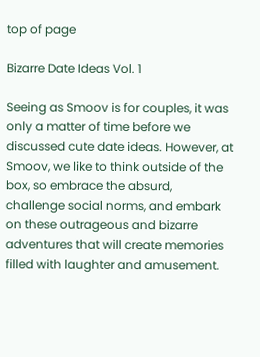top of page

Bizarre Date Ideas Vol. 1

Seeing as Smoov is for couples, it was only a matter of time before we discussed cute date ideas. However, at Smoov, we like to think outside of the box, so embrace the absurd, challenge social norms, and embark on these outrageous and bizarre adventures that will create memories filled with laughter and amusement.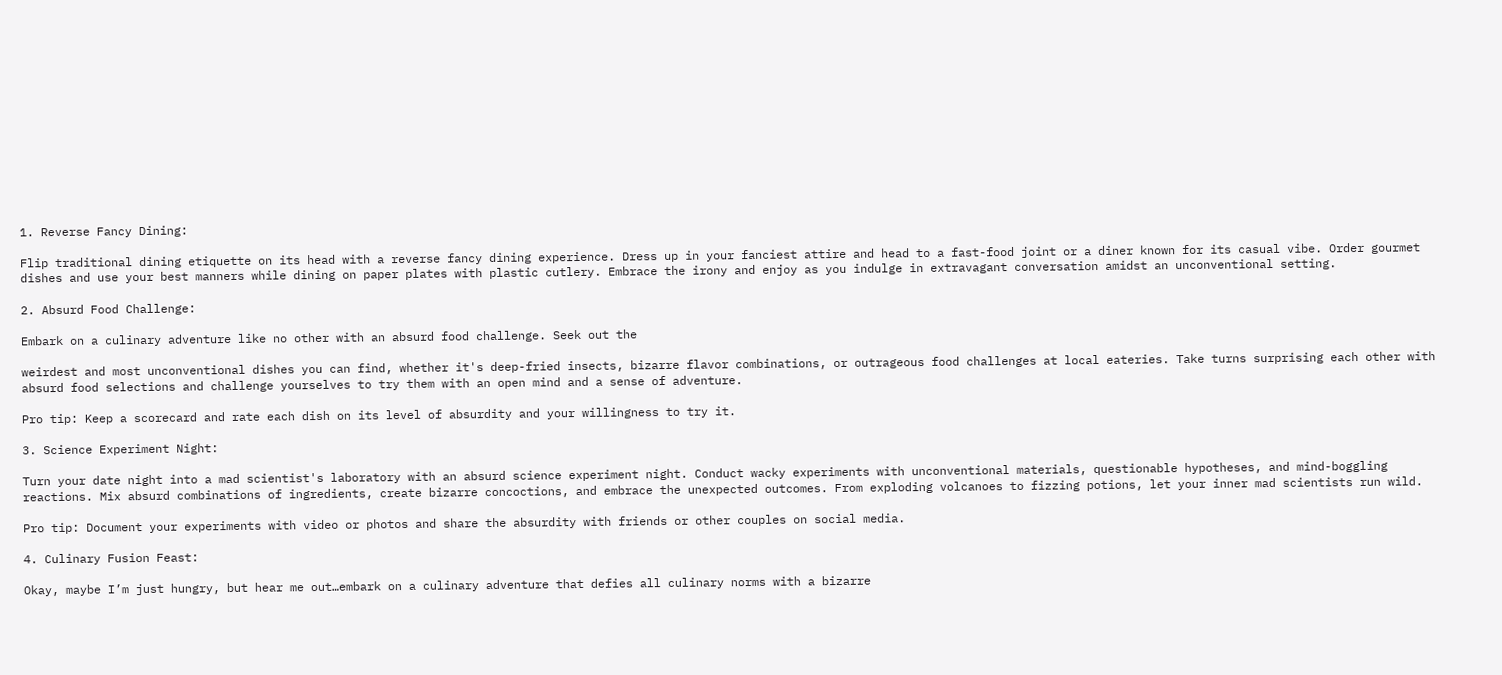1. Reverse Fancy Dining:

Flip traditional dining etiquette on its head with a reverse fancy dining experience. Dress up in your fanciest attire and head to a fast-food joint or a diner known for its casual vibe. Order gourmet dishes and use your best manners while dining on paper plates with plastic cutlery. Embrace the irony and enjoy as you indulge in extravagant conversation amidst an unconventional setting.

2. Absurd Food Challenge:

Embark on a culinary adventure like no other with an absurd food challenge. Seek out the

weirdest and most unconventional dishes you can find, whether it's deep-fried insects, bizarre flavor combinations, or outrageous food challenges at local eateries. Take turns surprising each other with absurd food selections and challenge yourselves to try them with an open mind and a sense of adventure.

Pro tip: Keep a scorecard and rate each dish on its level of absurdity and your willingness to try it.

3. Science Experiment Night:

Turn your date night into a mad scientist's laboratory with an absurd science experiment night. Conduct wacky experiments with unconventional materials, questionable hypotheses, and mind-boggling reactions. Mix absurd combinations of ingredients, create bizarre concoctions, and embrace the unexpected outcomes. From exploding volcanoes to fizzing potions, let your inner mad scientists run wild.

Pro tip: Document your experiments with video or photos and share the absurdity with friends or other couples on social media.

4. Culinary Fusion Feast:

Okay, maybe I’m just hungry, but hear me out…embark on a culinary adventure that defies all culinary norms with a bizarre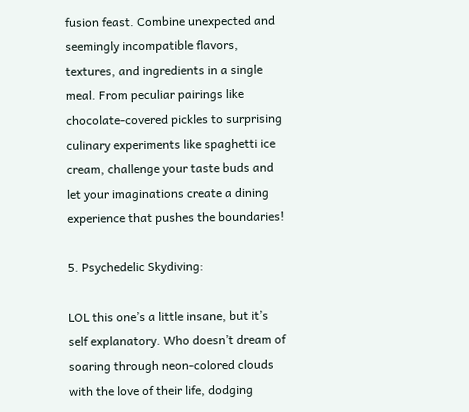fusion feast. Combine unexpected and seemingly incompatible flavors, textures, and ingredients in a single meal. From peculiar pairings like chocolate-covered pickles to surprising culinary experiments like spaghetti ice cream, challenge your taste buds and let your imaginations create a dining experience that pushes the boundaries!

5. Psychedelic Skydiving:

LOL this one’s a little insane, but it’s self explanatory. Who doesn’t dream of soaring through neon-colored clouds with the love of their life, dodging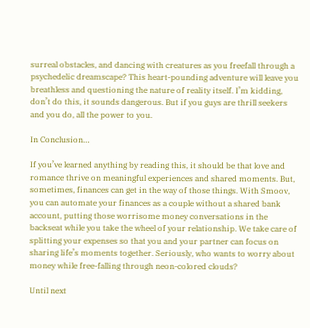surreal obstacles, and dancing with creatures as you freefall through a psychedelic dreamscape? This heart-pounding adventure will leave you breathless and questioning the nature of reality itself. I’m kidding, don’t do this, it sounds dangerous. But if you guys are thrill seekers and you do, all the power to you.

In Conclusion…

If you’ve learned anything by reading this, it should be that love and romance thrive on meaningful experiences and shared moments. But, sometimes, finances can get in the way of those things. With Smoov, you can automate your finances as a couple without a shared bank account, putting those worrisome money conversations in the backseat while you take the wheel of your relationship. We take care of splitting your expenses so that you and your partner can focus on sharing life’s moments together. Seriously, who wants to worry about money while free-falling through neon-colored clouds?

Until next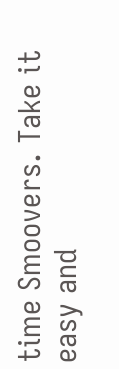time Smoovers. Take it easy and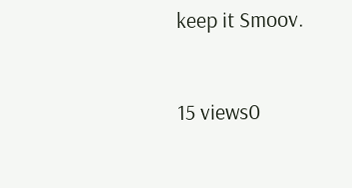keep it Smoov.


15 views0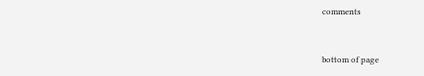comments


bottom of page